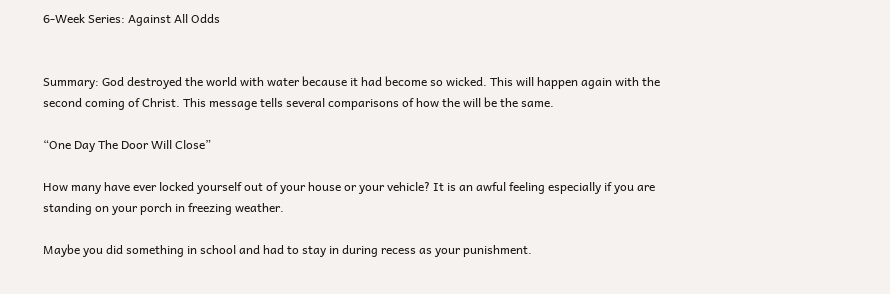6-Week Series: Against All Odds


Summary: God destroyed the world with water because it had become so wicked. This will happen again with the second coming of Christ. This message tells several comparisons of how the will be the same.

“One Day The Door Will Close”

How many have ever locked yourself out of your house or your vehicle? It is an awful feeling especially if you are standing on your porch in freezing weather.

Maybe you did something in school and had to stay in during recess as your punishment.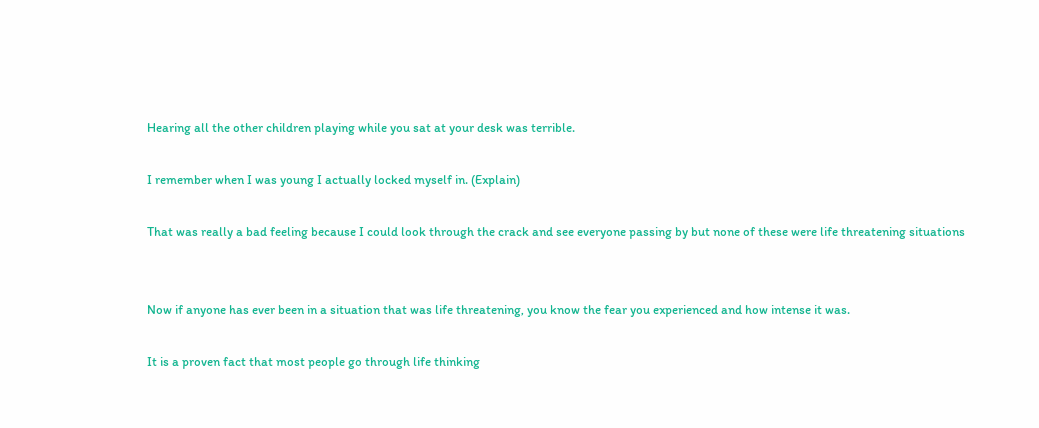Hearing all the other children playing while you sat at your desk was terrible.

I remember when I was young I actually locked myself in. (Explain)

That was really a bad feeling because I could look through the crack and see everyone passing by but none of these were life threatening situations


Now if anyone has ever been in a situation that was life threatening, you know the fear you experienced and how intense it was.

It is a proven fact that most people go through life thinking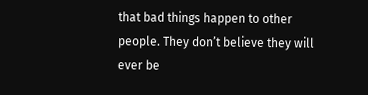that bad things happen to other people. They don’t believe they will ever be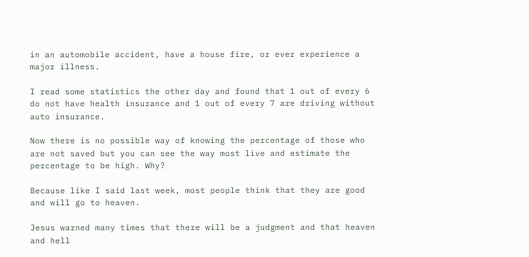in an automobile accident, have a house fire, or ever experience a major illness.

I read some statistics the other day and found that 1 out of every 6 do not have health insurance and 1 out of every 7 are driving without auto insurance.

Now there is no possible way of knowing the percentage of those who are not saved but you can see the way most live and estimate the percentage to be high. Why?

Because like I said last week, most people think that they are good and will go to heaven.

Jesus warned many times that there will be a judgment and that heaven and hell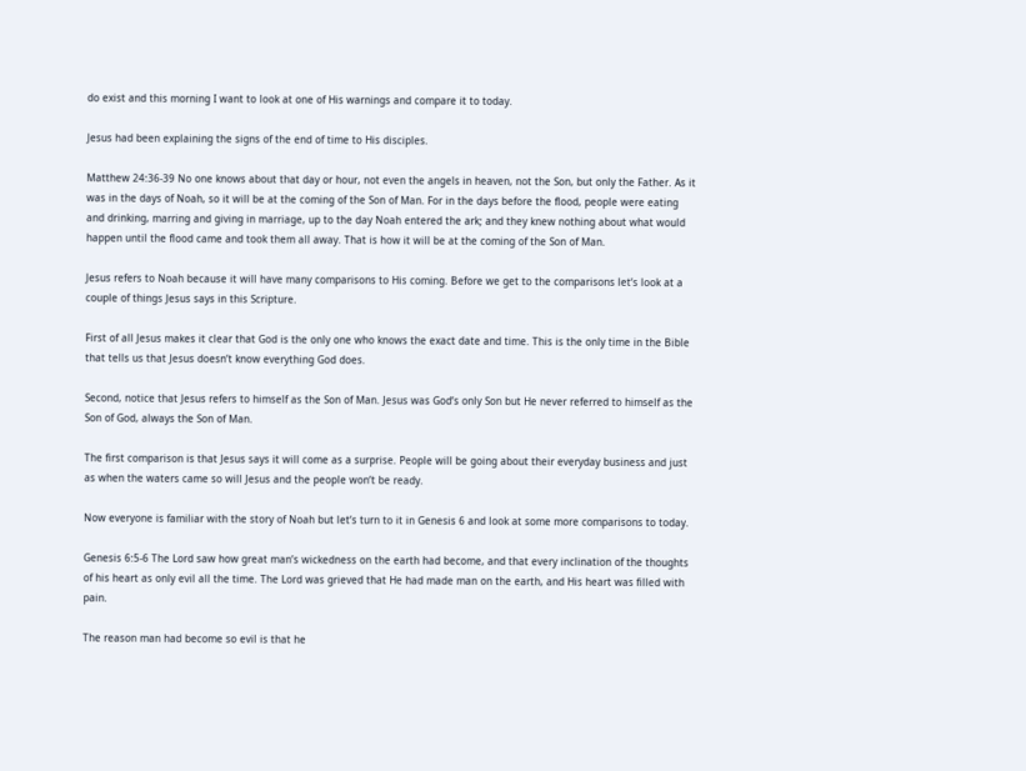do exist and this morning I want to look at one of His warnings and compare it to today.

Jesus had been explaining the signs of the end of time to His disciples.

Matthew 24:36-39 No one knows about that day or hour, not even the angels in heaven, not the Son, but only the Father. As it was in the days of Noah, so it will be at the coming of the Son of Man. For in the days before the flood, people were eating and drinking, marring and giving in marriage, up to the day Noah entered the ark; and they knew nothing about what would happen until the flood came and took them all away. That is how it will be at the coming of the Son of Man.

Jesus refers to Noah because it will have many comparisons to His coming. Before we get to the comparisons let’s look at a couple of things Jesus says in this Scripture.

First of all Jesus makes it clear that God is the only one who knows the exact date and time. This is the only time in the Bible that tells us that Jesus doesn’t know everything God does.

Second, notice that Jesus refers to himself as the Son of Man. Jesus was God’s only Son but He never referred to himself as the Son of God, always the Son of Man.

The first comparison is that Jesus says it will come as a surprise. People will be going about their everyday business and just as when the waters came so will Jesus and the people won’t be ready.

Now everyone is familiar with the story of Noah but let’s turn to it in Genesis 6 and look at some more comparisons to today.

Genesis 6:5-6 The Lord saw how great man’s wickedness on the earth had become, and that every inclination of the thoughts of his heart as only evil all the time. The Lord was grieved that He had made man on the earth, and His heart was filled with pain.

The reason man had become so evil is that he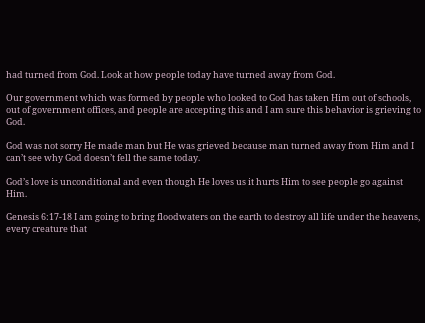had turned from God. Look at how people today have turned away from God.

Our government which was formed by people who looked to God has taken Him out of schools, out of government offices, and people are accepting this and I am sure this behavior is grieving to God.

God was not sorry He made man but He was grieved because man turned away from Him and I can’t see why God doesn’t fell the same today.

God’s love is unconditional and even though He loves us it hurts Him to see people go against Him.

Genesis 6:17-18 I am going to bring floodwaters on the earth to destroy all life under the heavens, every creature that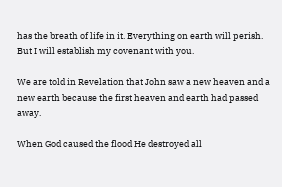has the breath of life in it. Everything on earth will perish. But I will establish my covenant with you.

We are told in Revelation that John saw a new heaven and a new earth because the first heaven and earth had passed away.

When God caused the flood He destroyed all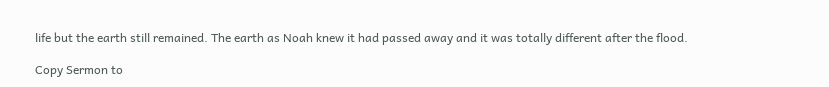life but the earth still remained. The earth as Noah knew it had passed away and it was totally different after the flood.

Copy Sermon to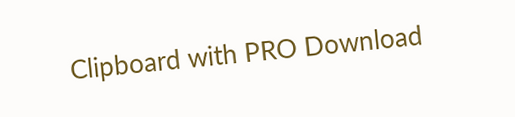Clipboard with PRO Download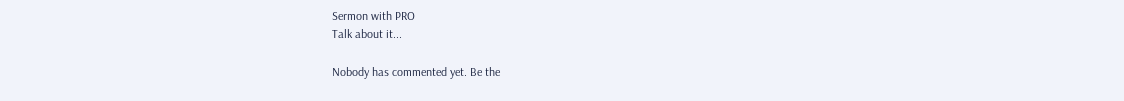Sermon with PRO
Talk about it...

Nobody has commented yet. Be the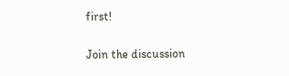first!

Join the discussion